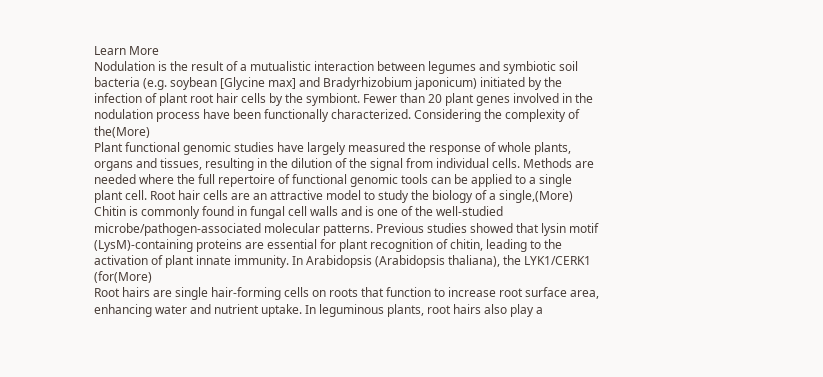Learn More
Nodulation is the result of a mutualistic interaction between legumes and symbiotic soil bacteria (e.g. soybean [Glycine max] and Bradyrhizobium japonicum) initiated by the infection of plant root hair cells by the symbiont. Fewer than 20 plant genes involved in the nodulation process have been functionally characterized. Considering the complexity of the(More)
Plant functional genomic studies have largely measured the response of whole plants, organs and tissues, resulting in the dilution of the signal from individual cells. Methods are needed where the full repertoire of functional genomic tools can be applied to a single plant cell. Root hair cells are an attractive model to study the biology of a single,(More)
Chitin is commonly found in fungal cell walls and is one of the well-studied microbe/pathogen-associated molecular patterns. Previous studies showed that lysin motif (LysM)-containing proteins are essential for plant recognition of chitin, leading to the activation of plant innate immunity. In Arabidopsis (Arabidopsis thaliana), the LYK1/CERK1 (for(More)
Root hairs are single hair-forming cells on roots that function to increase root surface area, enhancing water and nutrient uptake. In leguminous plants, root hairs also play a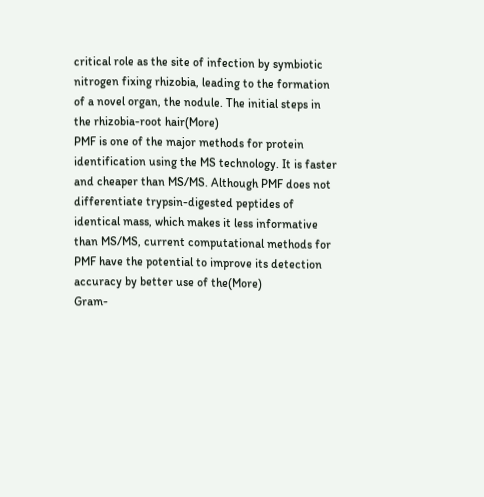critical role as the site of infection by symbiotic nitrogen fixing rhizobia, leading to the formation of a novel organ, the nodule. The initial steps in the rhizobia-root hair(More)
PMF is one of the major methods for protein identification using the MS technology. It is faster and cheaper than MS/MS. Although PMF does not differentiate trypsin-digested peptides of identical mass, which makes it less informative than MS/MS, current computational methods for PMF have the potential to improve its detection accuracy by better use of the(More)
Gram-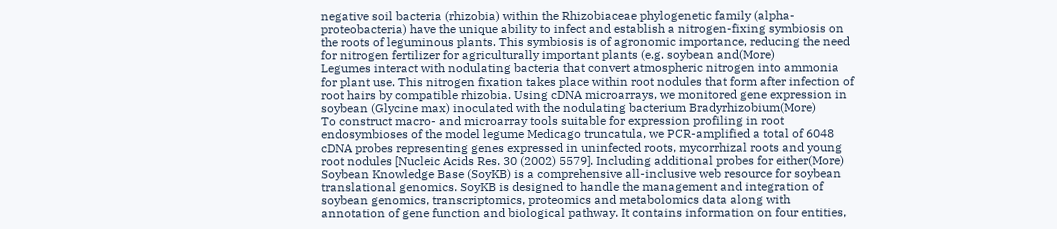negative soil bacteria (rhizobia) within the Rhizobiaceae phylogenetic family (alpha-proteobacteria) have the unique ability to infect and establish a nitrogen-fixing symbiosis on the roots of leguminous plants. This symbiosis is of agronomic importance, reducing the need for nitrogen fertilizer for agriculturally important plants (e.g. soybean and(More)
Legumes interact with nodulating bacteria that convert atmospheric nitrogen into ammonia for plant use. This nitrogen fixation takes place within root nodules that form after infection of root hairs by compatible rhizobia. Using cDNA microarrays, we monitored gene expression in soybean (Glycine max) inoculated with the nodulating bacterium Bradyrhizobium(More)
To construct macro- and microarray tools suitable for expression profiling in root endosymbioses of the model legume Medicago truncatula, we PCR-amplified a total of 6048 cDNA probes representing genes expressed in uninfected roots, mycorrhizal roots and young root nodules [Nucleic Acids Res. 30 (2002) 5579]. Including additional probes for either(More)
Soybean Knowledge Base (SoyKB) is a comprehensive all-inclusive web resource for soybean translational genomics. SoyKB is designed to handle the management and integration of soybean genomics, transcriptomics, proteomics and metabolomics data along with annotation of gene function and biological pathway. It contains information on four entities,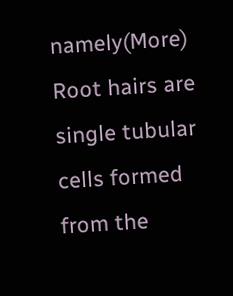namely(More)
Root hairs are single tubular cells formed from the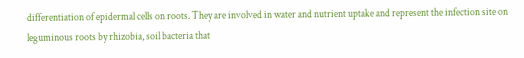differentiation of epidermal cells on roots. They are involved in water and nutrient uptake and represent the infection site on leguminous roots by rhizobia, soil bacteria that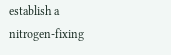establish a nitrogen-fixing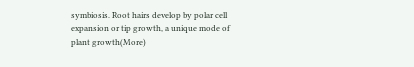symbiosis. Root hairs develop by polar cell expansion or tip growth, a unique mode of plant growth(More)